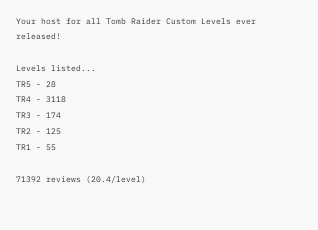Your host for all Tomb Raider Custom Levels ever released!

Levels listed...
TR5 - 28
TR4 - 3118
TR3 - 174
TR2 - 125
TR1 - 55

71392 reviews (20.4/level)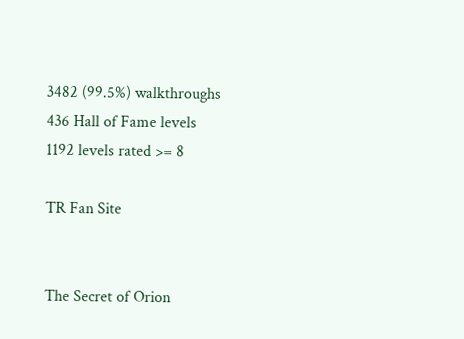3482 (99.5%) walkthroughs
436 Hall of Fame levels
1192 levels rated >= 8

TR Fan Site


The Secret of Orion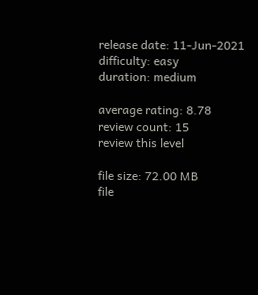release date: 11-Jun-2021
difficulty: easy
duration: medium

average rating: 8.78
review count: 15
review this level

file size: 72.00 MB
file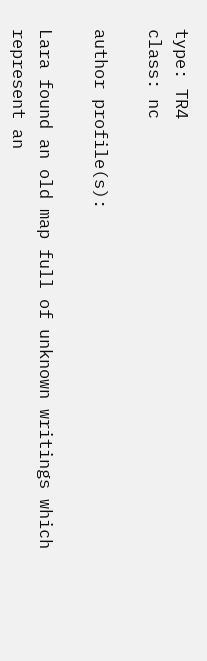type: TR4
class: nc

author profile(s):

Lara found an old map full of unknown writings which represent an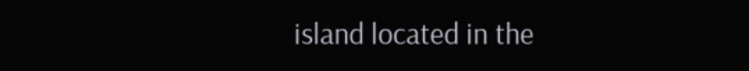island located in the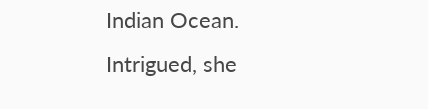Indian Ocean. Intrigued, she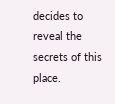decides to reveal the secrets of this place.